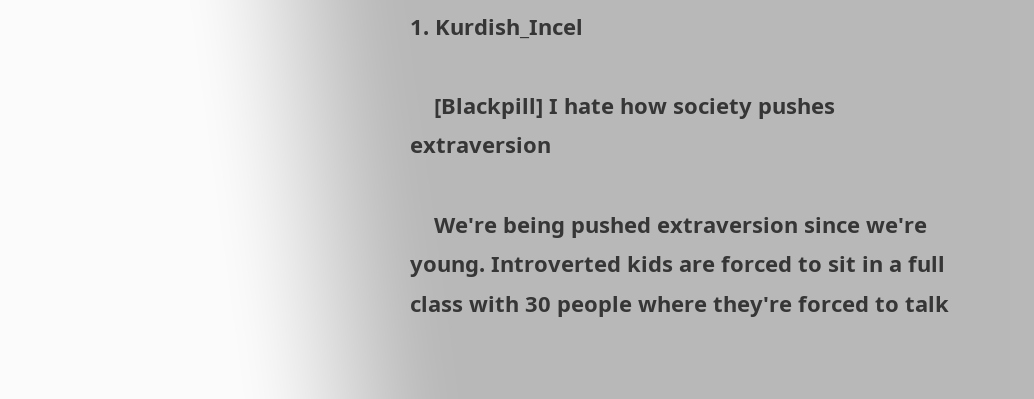1. Kurdish_Incel

    [Blackpill] I hate how society pushes extraversion

    We're being pushed extraversion since we're young. Introverted kids are forced to sit in a full class with 30 people where they're forced to talk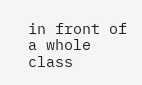in front of a whole class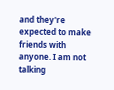and they're expected to make friends with anyone. I am not talking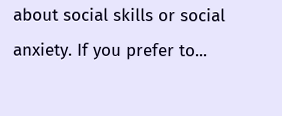about social skills or social anxiety. If you prefer to...